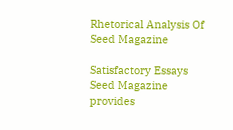Rhetorical Analysis Of Seed Magazine

Satisfactory Essays
Seed Magazine provides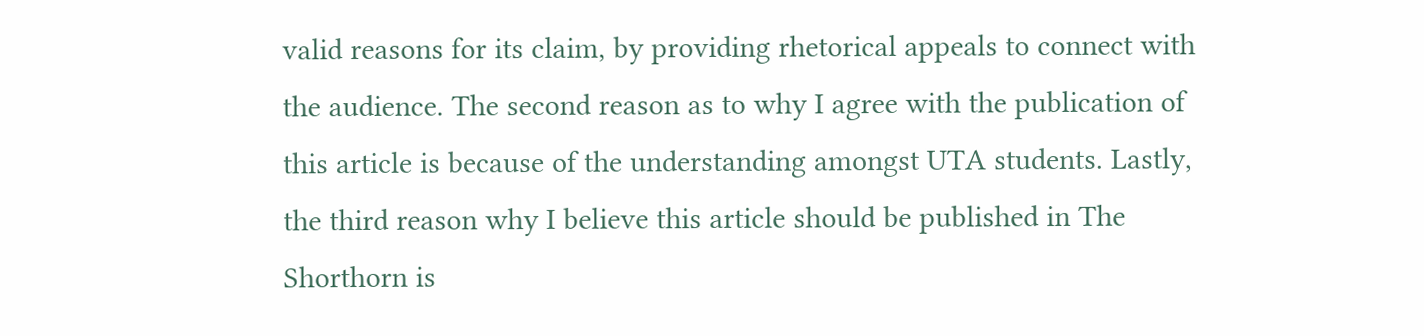valid reasons for its claim, by providing rhetorical appeals to connect with the audience. The second reason as to why I agree with the publication of this article is because of the understanding amongst UTA students. Lastly, the third reason why I believe this article should be published in The Shorthorn is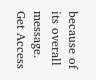because of its overall message.
Get Access